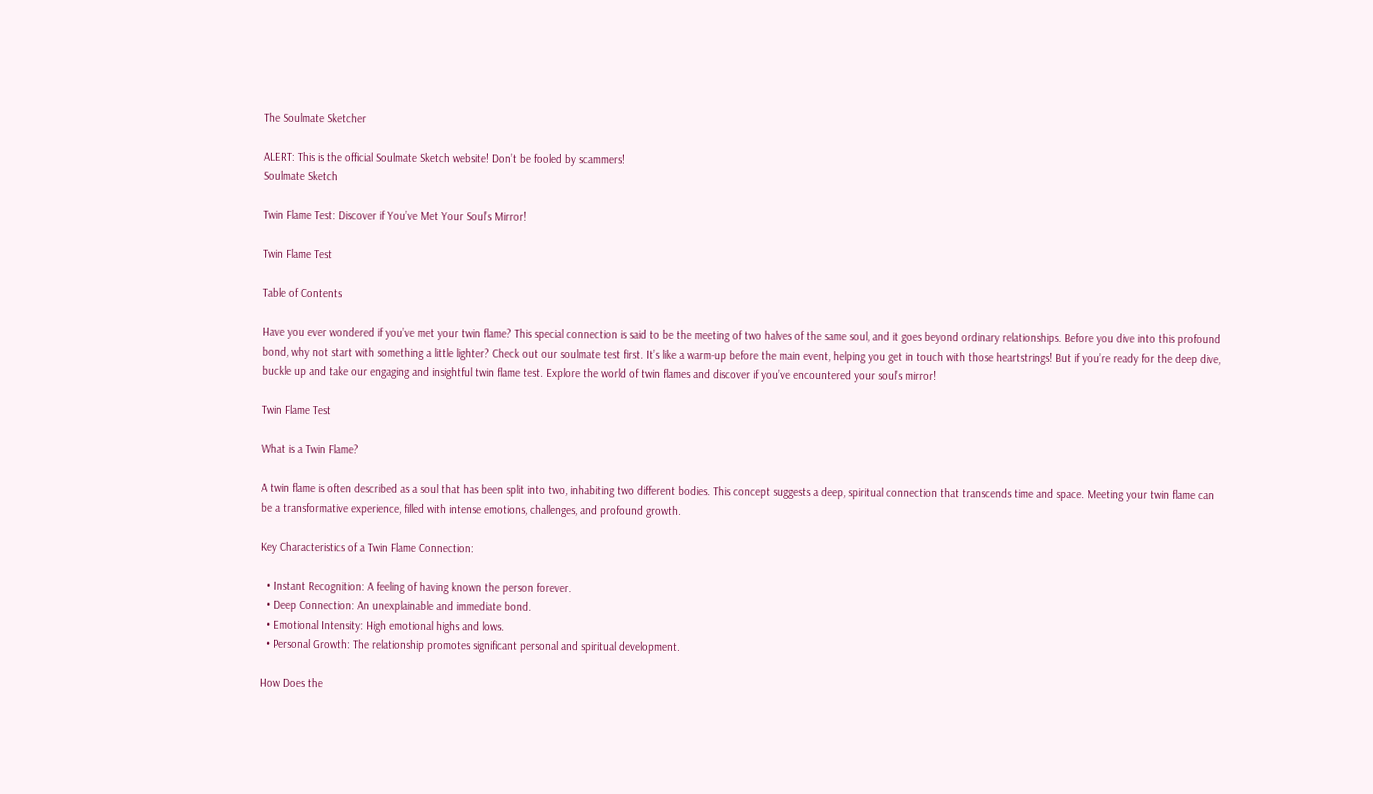The Soulmate Sketcher

ALERT: This is the official Soulmate Sketch website! Don’t be fooled by scammers!
Soulmate Sketch

Twin Flame Test: Discover if You’ve Met Your Soul’s Mirror!

Twin Flame Test

Table of Contents

Have you ever wondered if you’ve met your twin flame? This special connection is said to be the meeting of two halves of the same soul, and it goes beyond ordinary relationships. Before you dive into this profound bond, why not start with something a little lighter? Check out our soulmate test first. It’s like a warm-up before the main event, helping you get in touch with those heartstrings! But if you’re ready for the deep dive, buckle up and take our engaging and insightful twin flame test. Explore the world of twin flames and discover if you’ve encountered your soul’s mirror!

Twin Flame Test

What is a Twin Flame?

A twin flame is often described as a soul that has been split into two, inhabiting two different bodies. This concept suggests a deep, spiritual connection that transcends time and space. Meeting your twin flame can be a transformative experience, filled with intense emotions, challenges, and profound growth.

Key Characteristics of a Twin Flame Connection:

  • Instant Recognition: A feeling of having known the person forever.
  • Deep Connection: An unexplainable and immediate bond.
  • Emotional Intensity: High emotional highs and lows.
  • Personal Growth: The relationship promotes significant personal and spiritual development.

How Does the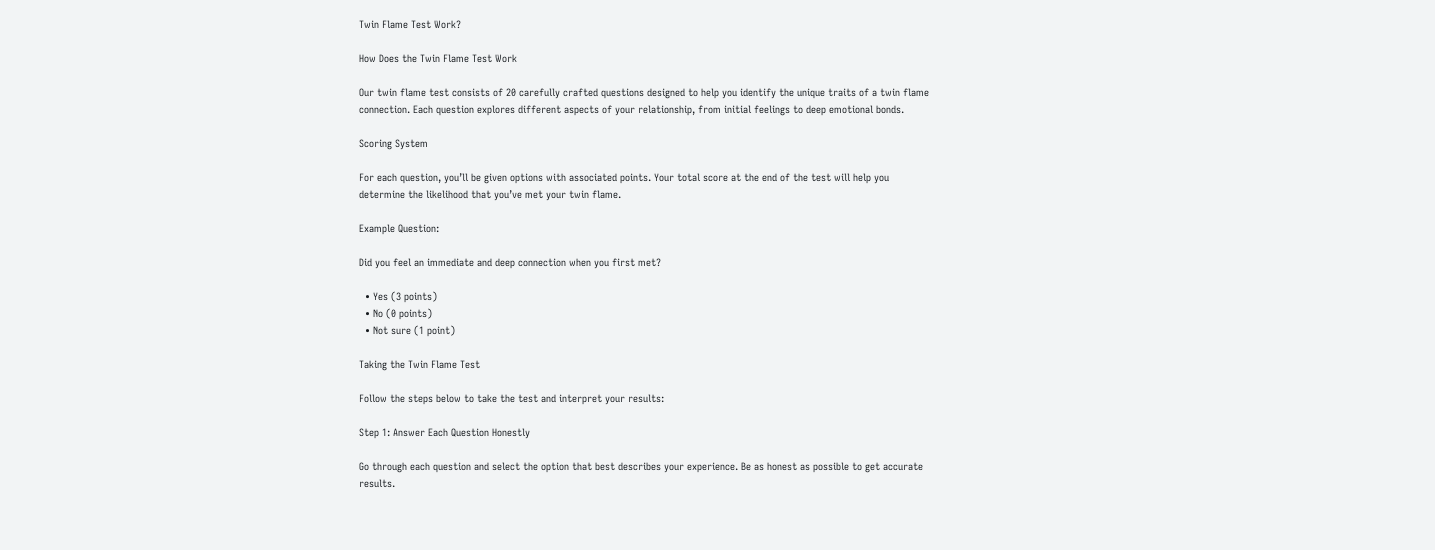Twin Flame Test Work?

How Does the Twin Flame Test Work

Our twin flame test consists of 20 carefully crafted questions designed to help you identify the unique traits of a twin flame connection. Each question explores different aspects of your relationship, from initial feelings to deep emotional bonds.

Scoring System

For each question, you’ll be given options with associated points. Your total score at the end of the test will help you determine the likelihood that you’ve met your twin flame.

Example Question:

Did you feel an immediate and deep connection when you first met?

  • Yes (3 points)
  • No (0 points)
  • Not sure (1 point)

Taking the Twin Flame Test

Follow the steps below to take the test and interpret your results:

Step 1: Answer Each Question Honestly

Go through each question and select the option that best describes your experience. Be as honest as possible to get accurate results.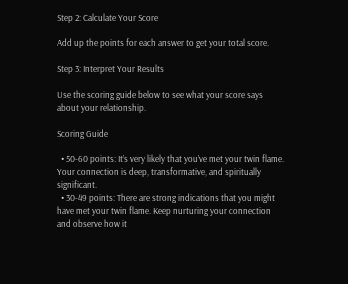Step 2: Calculate Your Score

Add up the points for each answer to get your total score.

Step 3: Interpret Your Results

Use the scoring guide below to see what your score says about your relationship.

Scoring Guide

  • 50-60 points: It’s very likely that you’ve met your twin flame. Your connection is deep, transformative, and spiritually significant.
  • 30-49 points: There are strong indications that you might have met your twin flame. Keep nurturing your connection and observe how it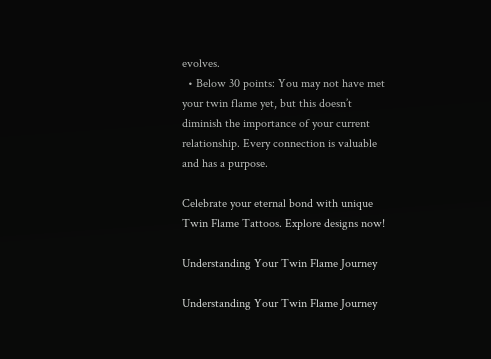evolves.
  • Below 30 points: You may not have met your twin flame yet, but this doesn’t diminish the importance of your current relationship. Every connection is valuable and has a purpose.

Celebrate your eternal bond with unique Twin Flame Tattoos. Explore designs now!

Understanding Your Twin Flame Journey

Understanding Your Twin Flame Journey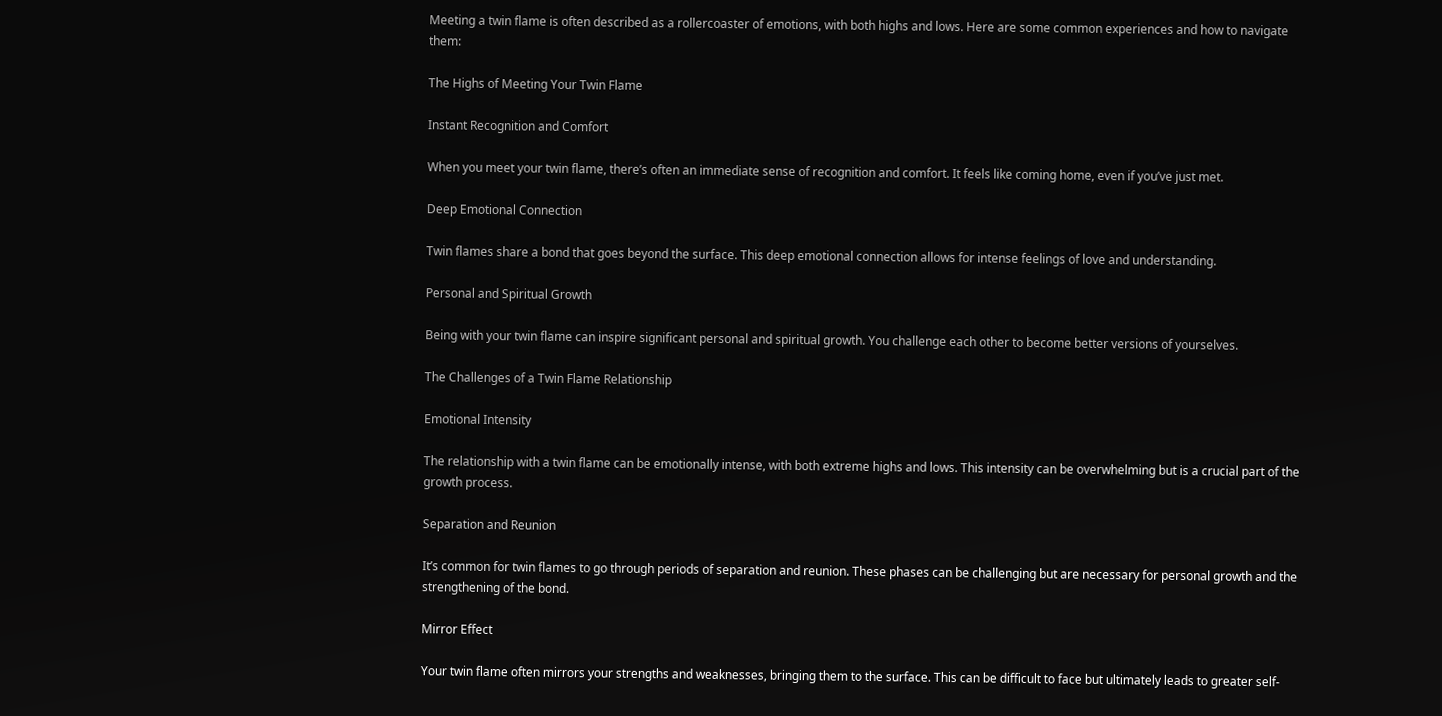Meeting a twin flame is often described as a rollercoaster of emotions, with both highs and lows. Here are some common experiences and how to navigate them:

The Highs of Meeting Your Twin Flame

Instant Recognition and Comfort

When you meet your twin flame, there’s often an immediate sense of recognition and comfort. It feels like coming home, even if you’ve just met.

Deep Emotional Connection

Twin flames share a bond that goes beyond the surface. This deep emotional connection allows for intense feelings of love and understanding.

Personal and Spiritual Growth

Being with your twin flame can inspire significant personal and spiritual growth. You challenge each other to become better versions of yourselves.

The Challenges of a Twin Flame Relationship

Emotional Intensity

The relationship with a twin flame can be emotionally intense, with both extreme highs and lows. This intensity can be overwhelming but is a crucial part of the growth process.

Separation and Reunion

It’s common for twin flames to go through periods of separation and reunion. These phases can be challenging but are necessary for personal growth and the strengthening of the bond.

Mirror Effect

Your twin flame often mirrors your strengths and weaknesses, bringing them to the surface. This can be difficult to face but ultimately leads to greater self-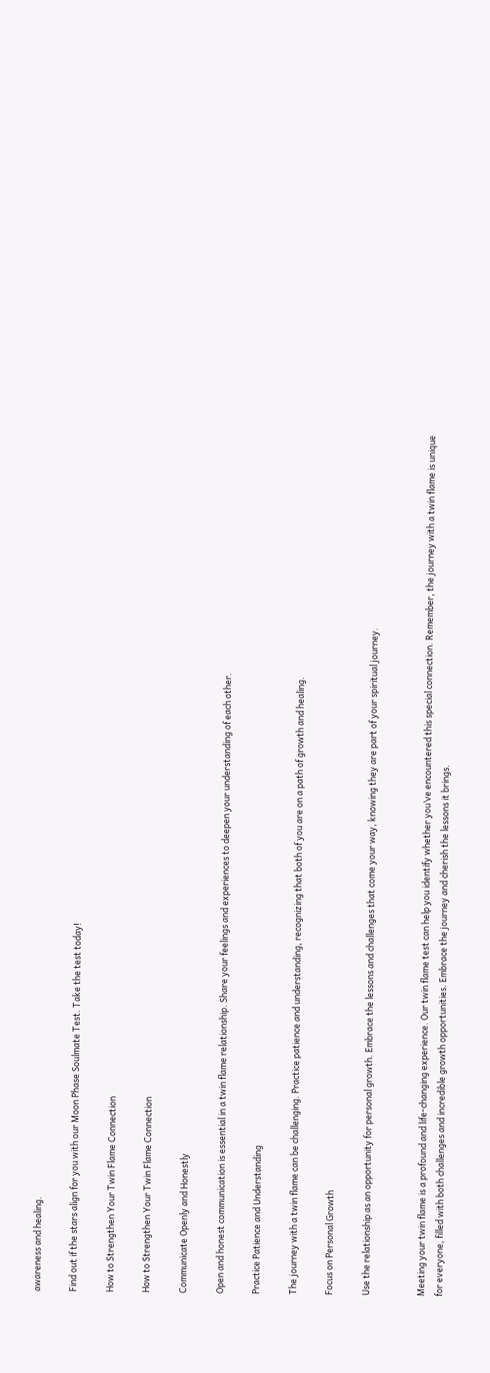awareness and healing.

Find out if the stars align for you with our Moon Phase Soulmate Test. Take the test today!

How to Strengthen Your Twin Flame Connection

How to Strengthen Your Twin Flame Connection

Communicate Openly and Honestly

Open and honest communication is essential in a twin flame relationship. Share your feelings and experiences to deepen your understanding of each other.

Practice Patience and Understanding

The journey with a twin flame can be challenging. Practice patience and understanding, recognizing that both of you are on a path of growth and healing.

Focus on Personal Growth

Use the relationship as an opportunity for personal growth. Embrace the lessons and challenges that come your way, knowing they are part of your spiritual journey.


Meeting your twin flame is a profound and life-changing experience. Our twin flame test can help you identify whether you’ve encountered this special connection. Remember, the journey with a twin flame is unique for everyone, filled with both challenges and incredible growth opportunities. Embrace the journey and cherish the lessons it brings.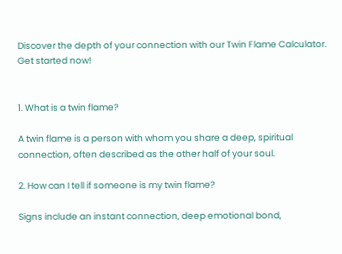Discover the depth of your connection with our Twin Flame Calculator. Get started now!


1. What is a twin flame?

A twin flame is a person with whom you share a deep, spiritual connection, often described as the other half of your soul.

2. How can I tell if someone is my twin flame?

Signs include an instant connection, deep emotional bond,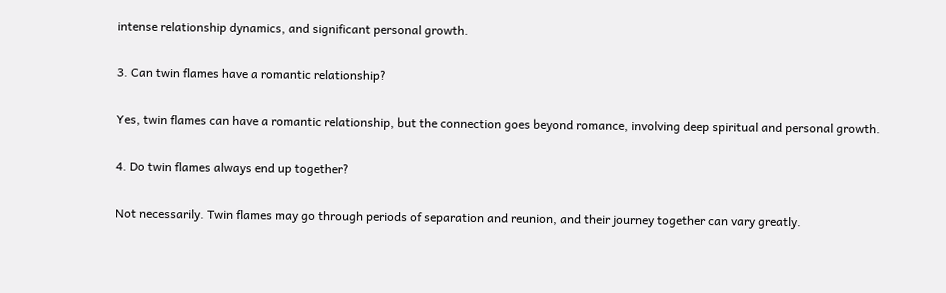intense relationship dynamics, and significant personal growth.

3. Can twin flames have a romantic relationship?

Yes, twin flames can have a romantic relationship, but the connection goes beyond romance, involving deep spiritual and personal growth.

4. Do twin flames always end up together?

Not necessarily. Twin flames may go through periods of separation and reunion, and their journey together can vary greatly.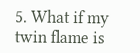5. What if my twin flame is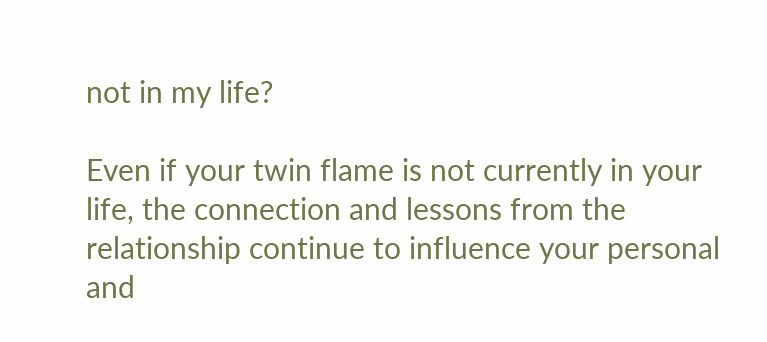not in my life?

Even if your twin flame is not currently in your life, the connection and lessons from the relationship continue to influence your personal and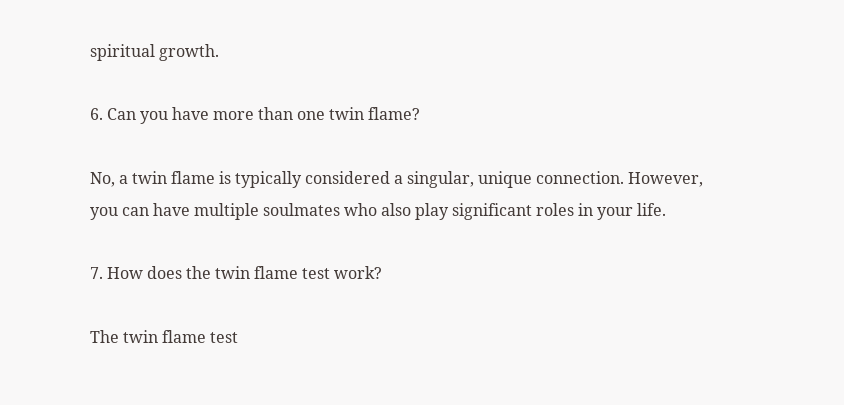spiritual growth.

6. Can you have more than one twin flame?

No, a twin flame is typically considered a singular, unique connection. However, you can have multiple soulmates who also play significant roles in your life.

7. How does the twin flame test work?

The twin flame test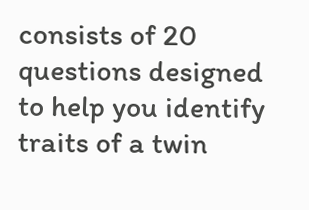consists of 20 questions designed to help you identify traits of a twin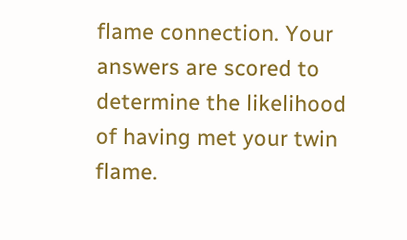flame connection. Your answers are scored to determine the likelihood of having met your twin flame.